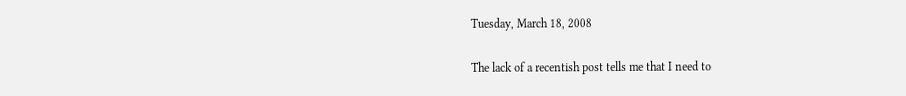Tuesday, March 18, 2008

The lack of a recentish post tells me that I need to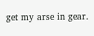get my arse in gear.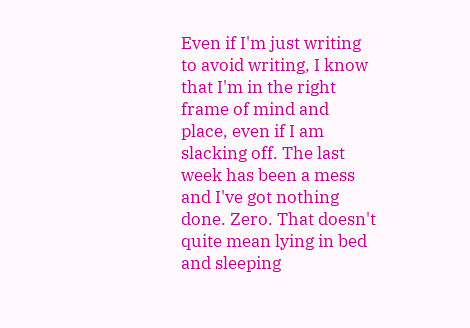Even if I'm just writing to avoid writing, I know that I'm in the right frame of mind and place, even if I am slacking off. The last week has been a mess and I've got nothing done. Zero. That doesn't quite mean lying in bed and sleeping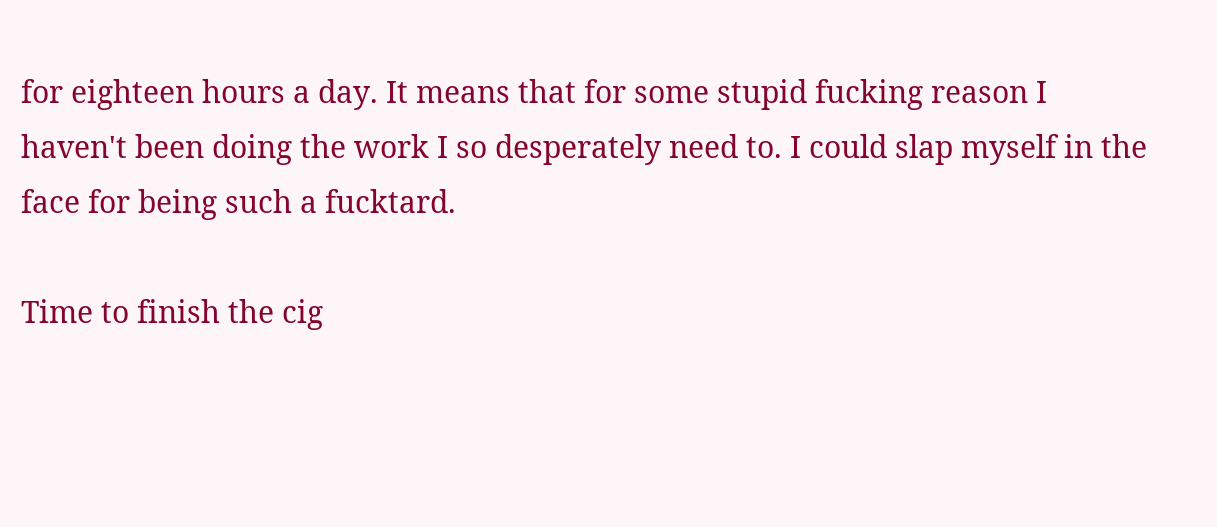for eighteen hours a day. It means that for some stupid fucking reason I haven't been doing the work I so desperately need to. I could slap myself in the face for being such a fucktard.

Time to finish the cig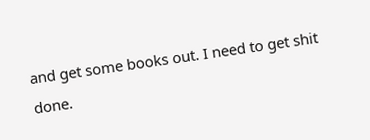and get some books out. I need to get shit done.